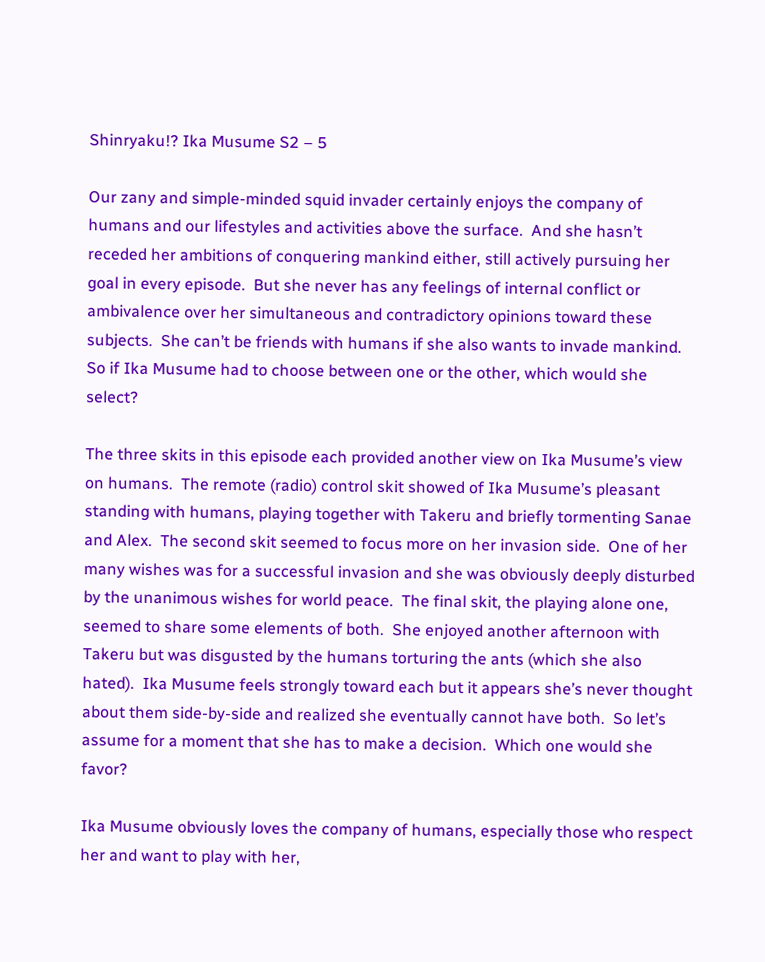Shinryaku!? Ika Musume S2 – 5

Our zany and simple-minded squid invader certainly enjoys the company of humans and our lifestyles and activities above the surface.  And she hasn’t receded her ambitions of conquering mankind either, still actively pursuing her goal in every episode.  But she never has any feelings of internal conflict or ambivalence over her simultaneous and contradictory opinions toward these subjects.  She can’t be friends with humans if she also wants to invade mankind.  So if Ika Musume had to choose between one or the other, which would she select?

The three skits in this episode each provided another view on Ika Musume’s view on humans.  The remote (radio) control skit showed of Ika Musume’s pleasant standing with humans, playing together with Takeru and briefly tormenting Sanae and Alex.  The second skit seemed to focus more on her invasion side.  One of her many wishes was for a successful invasion and she was obviously deeply disturbed by the unanimous wishes for world peace.  The final skit, the playing alone one, seemed to share some elements of both.  She enjoyed another afternoon with Takeru but was disgusted by the humans torturing the ants (which she also hated).  Ika Musume feels strongly toward each but it appears she’s never thought about them side-by-side and realized she eventually cannot have both.  So let’s assume for a moment that she has to make a decision.  Which one would she favor?

Ika Musume obviously loves the company of humans, especially those who respect her and want to play with her,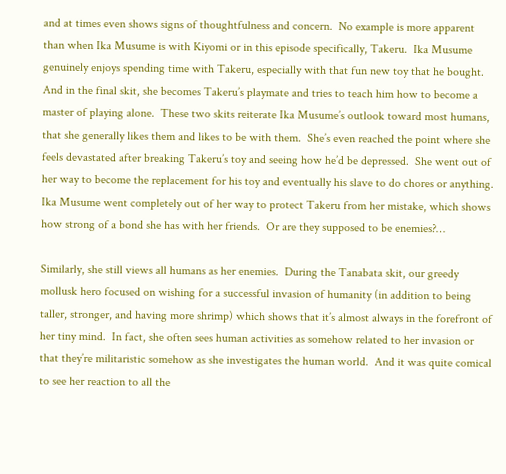and at times even shows signs of thoughtfulness and concern.  No example is more apparent than when Ika Musume is with Kiyomi or in this episode specifically, Takeru.  Ika Musume genuinely enjoys spending time with Takeru, especially with that fun new toy that he bought.  And in the final skit, she becomes Takeru’s playmate and tries to teach him how to become a master of playing alone.  These two skits reiterate Ika Musume’s outlook toward most humans, that she generally likes them and likes to be with them.  She’s even reached the point where she feels devastated after breaking Takeru’s toy and seeing how he’d be depressed.  She went out of her way to become the replacement for his toy and eventually his slave to do chores or anything.  Ika Musume went completely out of her way to protect Takeru from her mistake, which shows how strong of a bond she has with her friends.  Or are they supposed to be enemies?…

Similarly, she still views all humans as her enemies.  During the Tanabata skit, our greedy mollusk hero focused on wishing for a successful invasion of humanity (in addition to being taller, stronger, and having more shrimp) which shows that it’s almost always in the forefront of her tiny mind.  In fact, she often sees human activities as somehow related to her invasion or that they’re militaristic somehow as she investigates the human world.  And it was quite comical to see her reaction to all the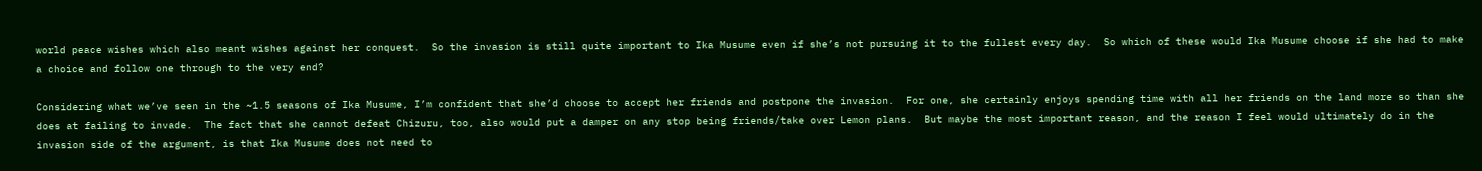world peace wishes which also meant wishes against her conquest.  So the invasion is still quite important to Ika Musume even if she’s not pursuing it to the fullest every day.  So which of these would Ika Musume choose if she had to make a choice and follow one through to the very end?

Considering what we’ve seen in the ~1.5 seasons of Ika Musume, I’m confident that she’d choose to accept her friends and postpone the invasion.  For one, she certainly enjoys spending time with all her friends on the land more so than she does at failing to invade.  The fact that she cannot defeat Chizuru, too, also would put a damper on any stop being friends/take over Lemon plans.  But maybe the most important reason, and the reason I feel would ultimately do in the invasion side of the argument, is that Ika Musume does not need to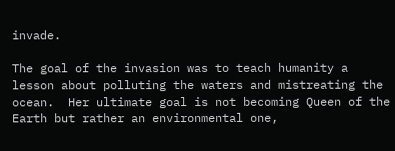invade.

The goal of the invasion was to teach humanity a lesson about polluting the waters and mistreating the ocean.  Her ultimate goal is not becoming Queen of the Earth but rather an environmental one,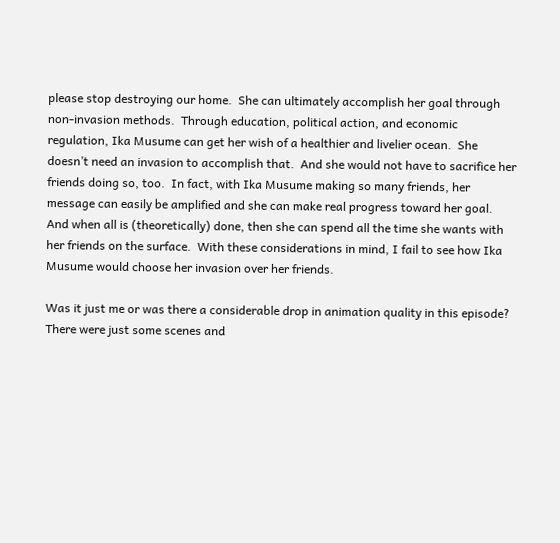please stop destroying our home.  She can ultimately accomplish her goal through non-invasion methods.  Through education, political action, and economic regulation, Ika Musume can get her wish of a healthier and livelier ocean.  She doesn’t need an invasion to accomplish that.  And she would not have to sacrifice her friends doing so, too.  In fact, with Ika Musume making so many friends, her message can easily be amplified and she can make real progress toward her goal.  And when all is (theoretically) done, then she can spend all the time she wants with her friends on the surface.  With these considerations in mind, I fail to see how Ika Musume would choose her invasion over her friends.

Was it just me or was there a considerable drop in animation quality in this episode?  There were just some scenes and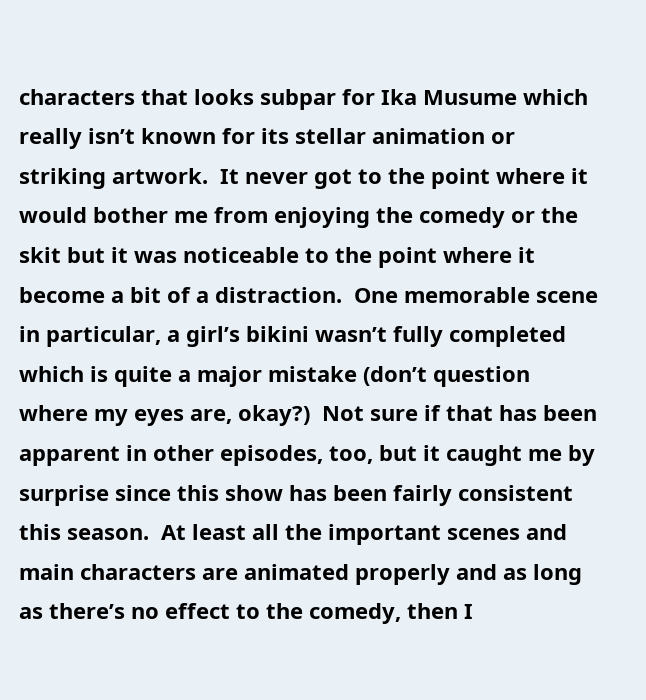characters that looks subpar for Ika Musume which really isn’t known for its stellar animation or striking artwork.  It never got to the point where it would bother me from enjoying the comedy or the skit but it was noticeable to the point where it become a bit of a distraction.  One memorable scene in particular, a girl’s bikini wasn’t fully completed which is quite a major mistake (don’t question where my eyes are, okay?)  Not sure if that has been apparent in other episodes, too, but it caught me by surprise since this show has been fairly consistent this season.  At least all the important scenes and main characters are animated properly and as long as there’s no effect to the comedy, then I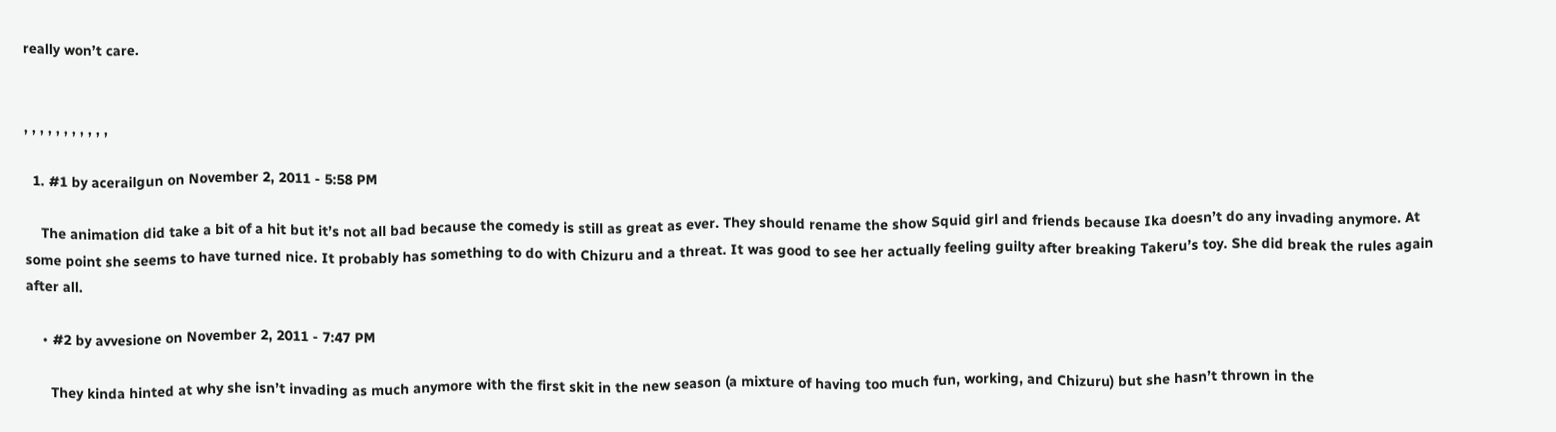really won’t care.


, , , , , , , , , , ,

  1. #1 by acerailgun on November 2, 2011 - 5:58 PM

    The animation did take a bit of a hit but it’s not all bad because the comedy is still as great as ever. They should rename the show Squid girl and friends because Ika doesn’t do any invading anymore. At some point she seems to have turned nice. It probably has something to do with Chizuru and a threat. It was good to see her actually feeling guilty after breaking Takeru’s toy. She did break the rules again after all.

    • #2 by avvesione on November 2, 2011 - 7:47 PM

      They kinda hinted at why she isn’t invading as much anymore with the first skit in the new season (a mixture of having too much fun, working, and Chizuru) but she hasn’t thrown in the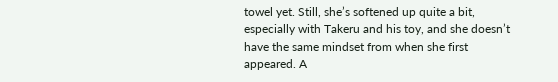towel yet. Still, she’s softened up quite a bit, especially with Takeru and his toy, and she doesn’t have the same mindset from when she first appeared. A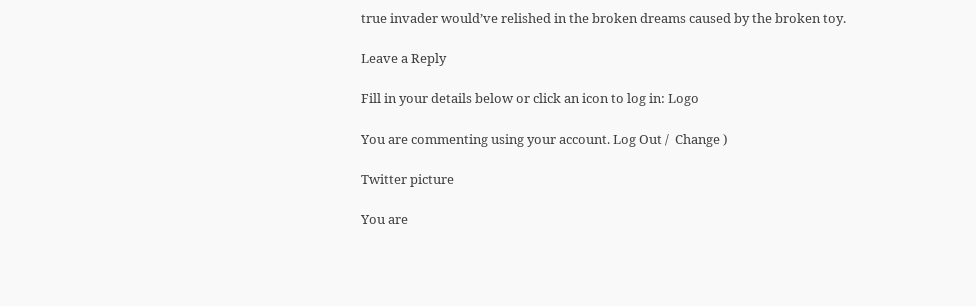true invader would’ve relished in the broken dreams caused by the broken toy.

Leave a Reply

Fill in your details below or click an icon to log in: Logo

You are commenting using your account. Log Out /  Change )

Twitter picture

You are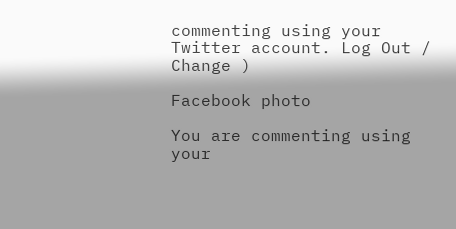commenting using your Twitter account. Log Out /  Change )

Facebook photo

You are commenting using your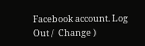Facebook account. Log Out /  Change )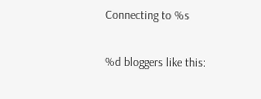Connecting to %s

%d bloggers like this: